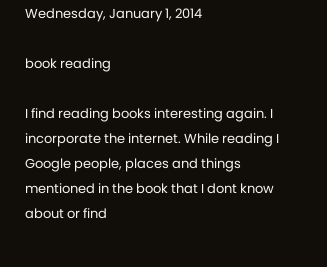Wednesday, January 1, 2014

book reading

I find reading books interesting again. I incorporate the internet. While reading I Google people, places and things mentioned in the book that I dont know about or find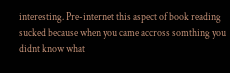interesting. Pre-internet this aspect of book reading sucked because when you came accross somthing you didnt know what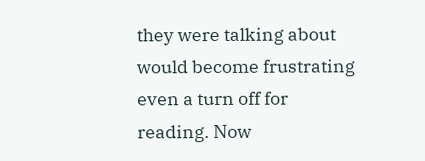they were talking about would become frustrating even a turn off for reading. Now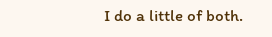I do a little of both.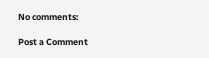No comments:

Post a Comment